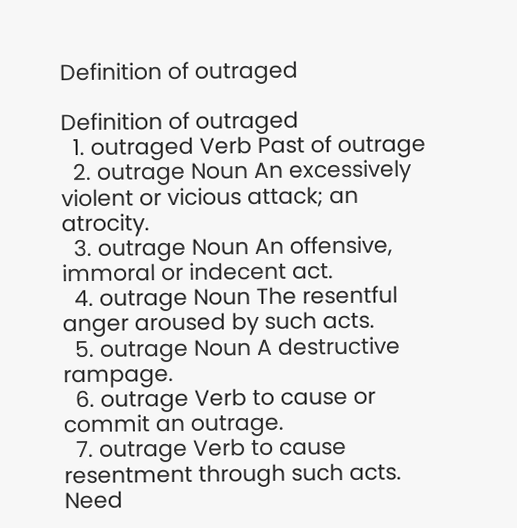Definition of outraged

Definition of outraged
  1. outraged Verb Past of outrage
  2. outrage Noun An excessively violent or vicious attack; an atrocity.
  3. outrage Noun An offensive, immoral or indecent act.
  4. outrage Noun The resentful anger aroused by such acts.
  5. outrage Noun A destructive rampage.
  6. outrage Verb to cause or commit an outrage.
  7. outrage Verb to cause resentment through such acts.
Need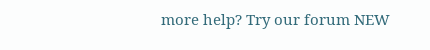more help? Try our forum NEW